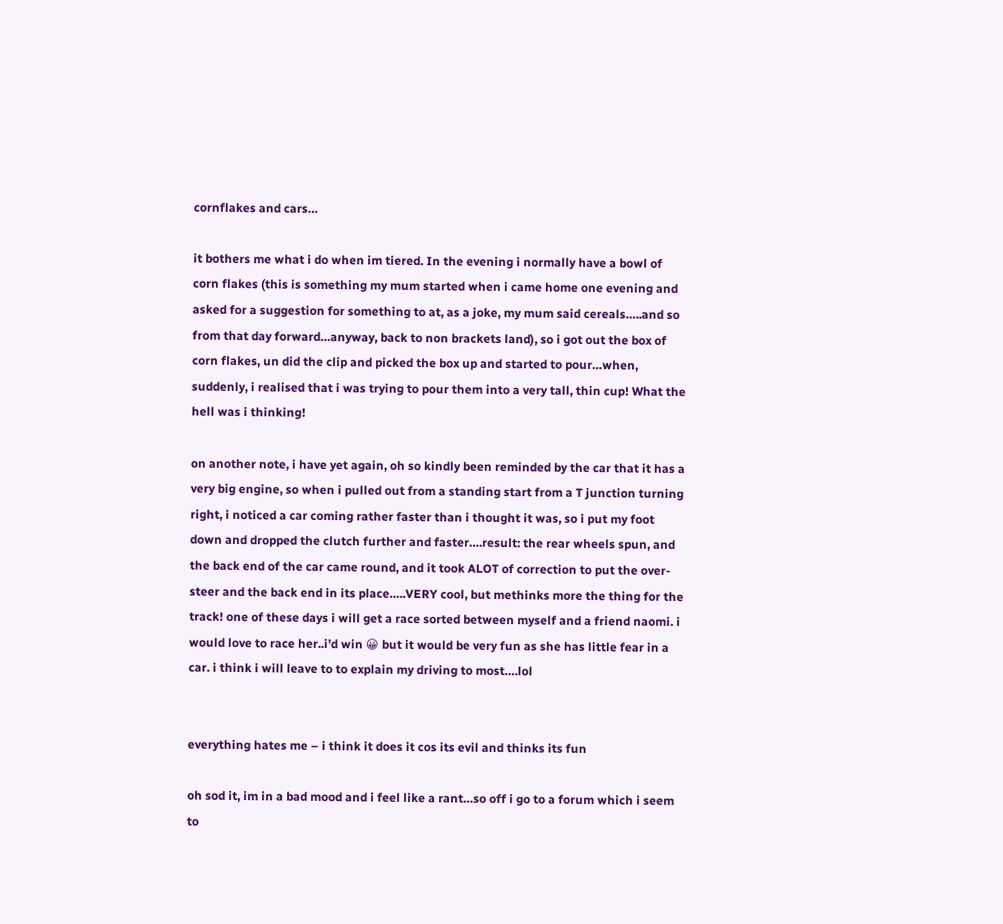cornflakes and cars…

it bothers me what i do when im tiered. In the evening i normally have a bowl of corn flakes (this is something my mum started when i came home one evening and asked for a suggestion for something to at, as a joke, my mum said cereals…..and so from that day forward…anyway, back to non brackets land), so i got out the box of corn flakes, un did the clip and picked the box up and started to pour…when, suddenly, i realised that i was trying to pour them into a very tall, thin cup! What the hell was i thinking!

on another note, i have yet again, oh so kindly been reminded by the car that it has a very big engine, so when i pulled out from a standing start from a T junction turning right, i noticed a car coming rather faster than i thought it was, so i put my foot down and dropped the clutch further and faster….result: the rear wheels spun, and the back end of the car came round, and it took ALOT of correction to put the over-steer and the back end in its place…..VERY cool, but methinks more the thing for the track! one of these days i will get a race sorted between myself and a friend naomi. i would love to race her..i’d win 😀 but it would be very fun as she has little fear in a car. i think i will leave to to explain my driving to most….lol


everything hates me – i think it does it cos its evil and thinks its fun

oh sod it, im in a bad mood and i feel like a rant…so off i go to a forum which i seem to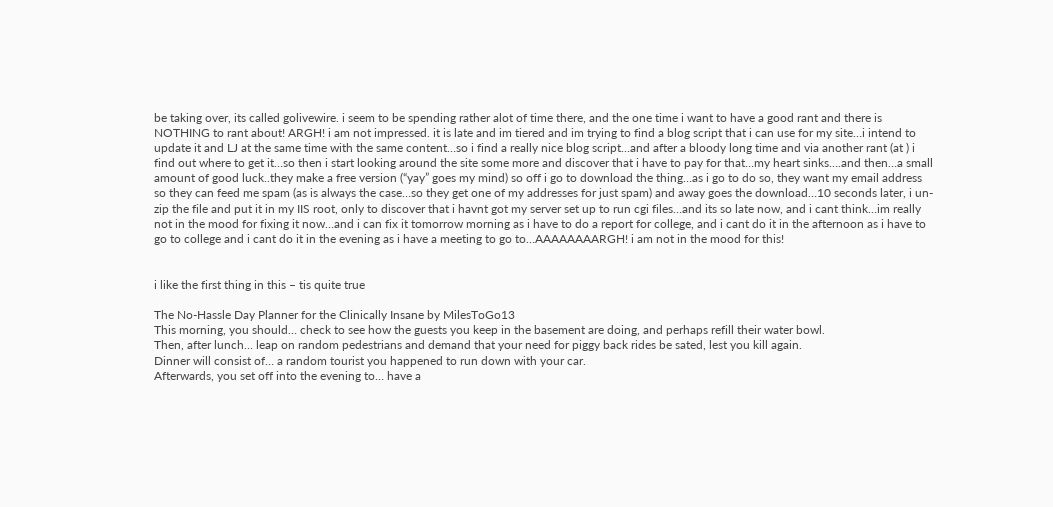be taking over, its called golivewire. i seem to be spending rather alot of time there, and the one time i want to have a good rant and there is NOTHING to rant about! ARGH! i am not impressed. it is late and im tiered and im trying to find a blog script that i can use for my site…i intend to update it and LJ at the same time with the same content…so i find a really nice blog script…and after a bloody long time and via another rant (at ) i find out where to get it…so then i start looking around the site some more and discover that i have to pay for that…my heart sinks….and then…a small amount of good luck..they make a free version (“yay” goes my mind) so off i go to download the thing…as i go to do so, they want my email address so they can feed me spam (as is always the case…so they get one of my addresses for just spam) and away goes the download…10 seconds later, i un-zip the file and put it in my IIS root, only to discover that i havnt got my server set up to run cgi files…and its so late now, and i cant think…im really not in the mood for fixing it now…and i can fix it tomorrow morning as i have to do a report for college, and i cant do it in the afternoon as i have to go to college and i cant do it in the evening as i have a meeting to go to…AAAAAAAARGH! i am not in the mood for this!


i like the first thing in this – tis quite true

The No-Hassle Day Planner for the Clinically Insane by MilesToGo13
This morning, you should… check to see how the guests you keep in the basement are doing, and perhaps refill their water bowl.
Then, after lunch… leap on random pedestrians and demand that your need for piggy back rides be sated, lest you kill again.
Dinner will consist of… a random tourist you happened to run down with your car.
Afterwards, you set off into the evening to… have a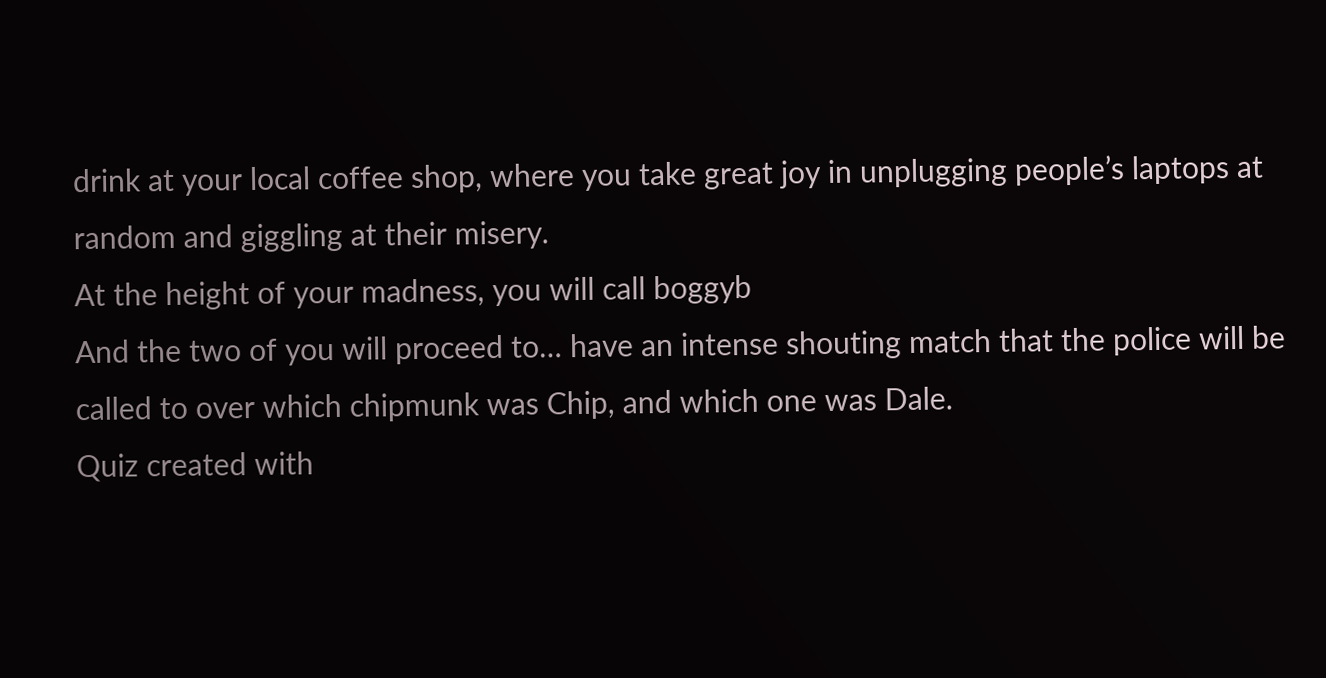drink at your local coffee shop, where you take great joy in unplugging people’s laptops at random and giggling at their misery.
At the height of your madness, you will call boggyb
And the two of you will proceed to… have an intense shouting match that the police will be called to over which chipmunk was Chip, and which one was Dale.
Quiz created with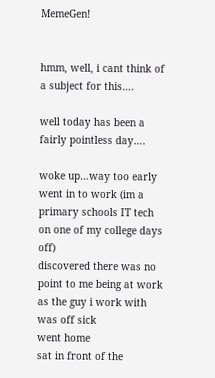MemeGen!


hmm, well, i cant think of a subject for this….

well today has been a fairly pointless day….

woke up…way too early
went in to work (im a primary schools IT tech on one of my college days off)
discovered there was no point to me being at work as the guy i work with was off sick
went home
sat in front of the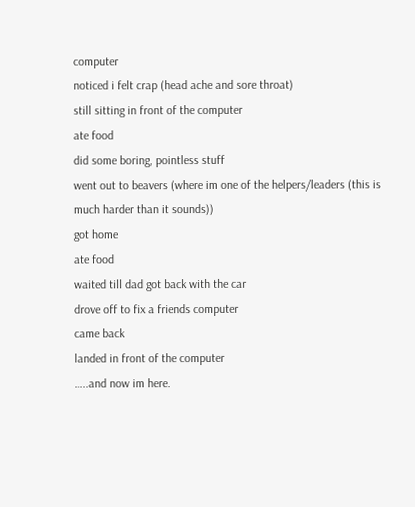computer
noticed i felt crap (head ache and sore throat)
still sitting in front of the computer
ate food
did some boring, pointless stuff
went out to beavers (where im one of the helpers/leaders (this is much harder than it sounds))
got home
ate food
waited till dad got back with the car
drove off to fix a friends computer
came back
landed in front of the computer
…..and now im here.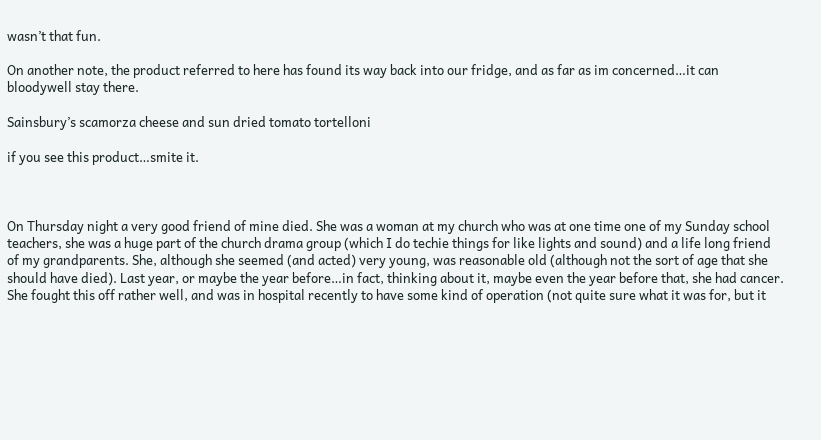wasn’t that fun.

On another note, the product referred to here has found its way back into our fridge, and as far as im concerned…it can bloodywell stay there.

Sainsbury’s scamorza cheese and sun dried tomato tortelloni

if you see this product…smite it.



On Thursday night a very good friend of mine died. She was a woman at my church who was at one time one of my Sunday school teachers, she was a huge part of the church drama group (which I do techie things for like lights and sound) and a life long friend of my grandparents. She, although she seemed (and acted) very young, was reasonable old (although not the sort of age that she should have died). Last year, or maybe the year before…in fact, thinking about it, maybe even the year before that, she had cancer. She fought this off rather well, and was in hospital recently to have some kind of operation (not quite sure what it was for, but it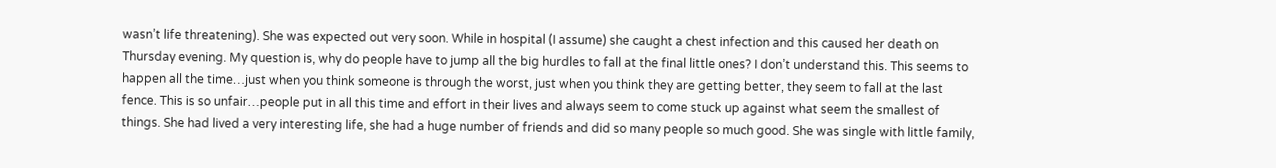wasn’t life threatening). She was expected out very soon. While in hospital (I assume) she caught a chest infection and this caused her death on Thursday evening. My question is, why do people have to jump all the big hurdles to fall at the final little ones? I don’t understand this. This seems to happen all the time…just when you think someone is through the worst, just when you think they are getting better, they seem to fall at the last fence. This is so unfair…people put in all this time and effort in their lives and always seem to come stuck up against what seem the smallest of things. She had lived a very interesting life, she had a huge number of friends and did so many people so much good. She was single with little family,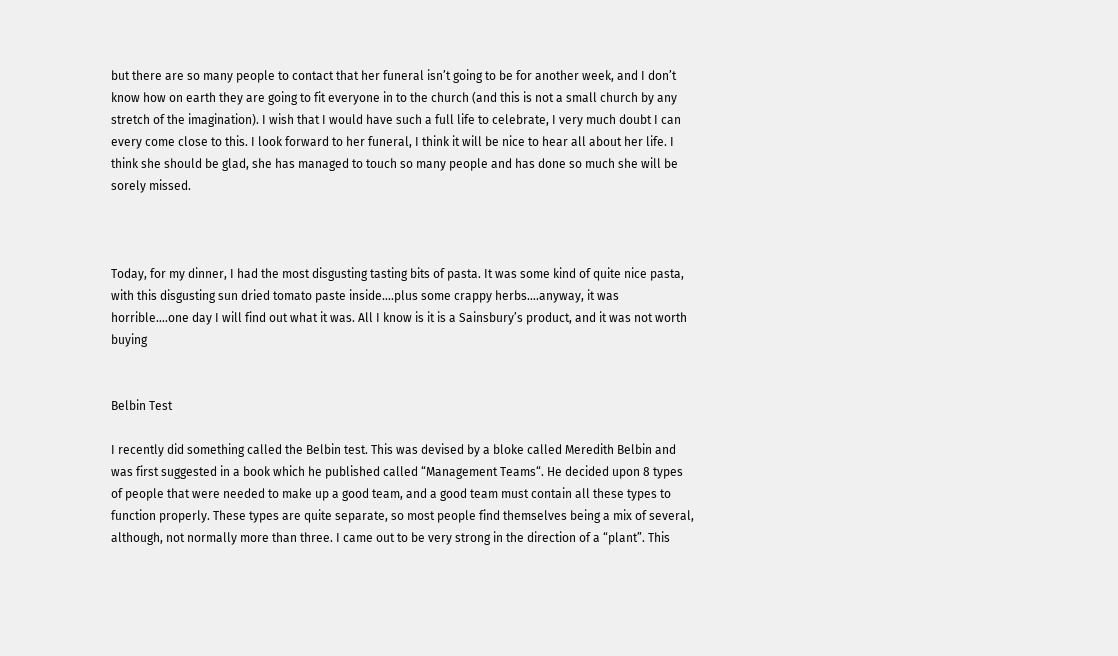but there are so many people to contact that her funeral isn’t going to be for another week, and I don’t know how on earth they are going to fit everyone in to the church (and this is not a small church by any stretch of the imagination). I wish that I would have such a full life to celebrate, I very much doubt I can every come close to this. I look forward to her funeral, I think it will be nice to hear all about her life. I think she should be glad, she has managed to touch so many people and has done so much she will be sorely missed.



Today, for my dinner, I had the most disgusting tasting bits of pasta. It was some kind of quite nice pasta, with this disgusting sun dried tomato paste inside….plus some crappy herbs….anyway, it was horrible….one day I will find out what it was. All I know is it is a Sainsbury’s product, and it was not worth buying


Belbin Test

I recently did something called the Belbin test. This was devised by a bloke called Meredith Belbin and was first suggested in a book which he published called “Management Teams“. He decided upon 8 types of people that were needed to make up a good team, and a good team must contain all these types to function properly. These types are quite separate, so most people find themselves being a mix of several, although, not normally more than three. I came out to be very strong in the direction of a “plant”. This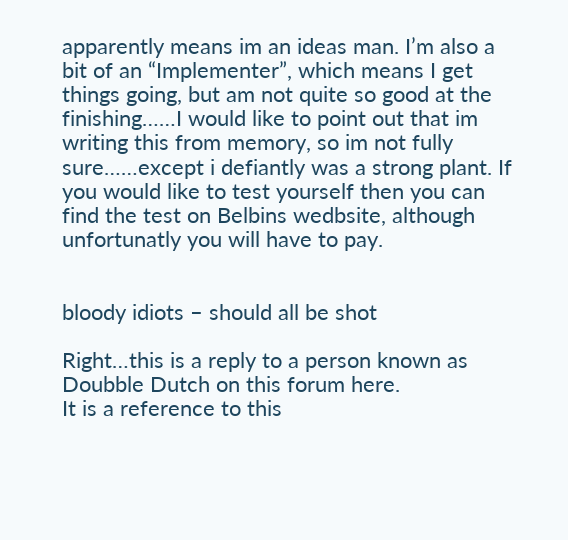apparently means im an ideas man. I’m also a bit of an “Implementer”, which means I get things going, but am not quite so good at the finishing……I would like to point out that im writing this from memory, so im not fully sure……except i defiantly was a strong plant. If you would like to test yourself then you can find the test on Belbins wedbsite, although unfortunatly you will have to pay.


bloody idiots – should all be shot

Right…this is a reply to a person known as Doubble Dutch on this forum here.
It is a reference to this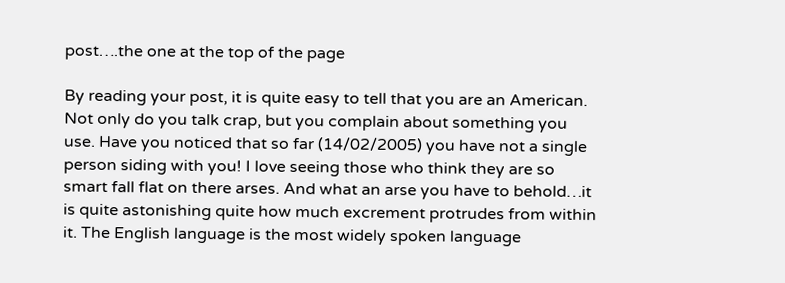post….the one at the top of the page

By reading your post, it is quite easy to tell that you are an American. Not only do you talk crap, but you complain about something you use. Have you noticed that so far (14/02/2005) you have not a single person siding with you! I love seeing those who think they are so smart fall flat on there arses. And what an arse you have to behold…it is quite astonishing quite how much excrement protrudes from within it. The English language is the most widely spoken language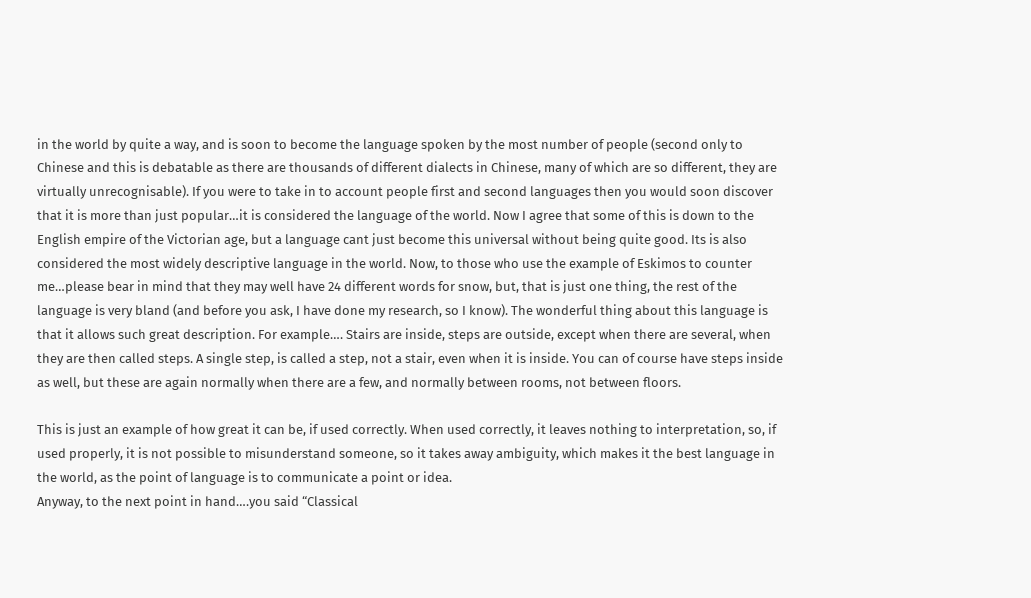in the world by quite a way, and is soon to become the language spoken by the most number of people (second only to Chinese and this is debatable as there are thousands of different dialects in Chinese, many of which are so different, they are virtually unrecognisable). If you were to take in to account people first and second languages then you would soon discover that it is more than just popular…it is considered the language of the world. Now I agree that some of this is down to the English empire of the Victorian age, but a language cant just become this universal without being quite good. Its is also considered the most widely descriptive language in the world. Now, to those who use the example of Eskimos to counter me…please bear in mind that they may well have 24 different words for snow, but, that is just one thing, the rest of the language is very bland (and before you ask, I have done my research, so I know). The wonderful thing about this language is that it allows such great description. For example…. Stairs are inside, steps are outside, except when there are several, when they are then called steps. A single step, is called a step, not a stair, even when it is inside. You can of course have steps inside as well, but these are again normally when there are a few, and normally between rooms, not between floors.

This is just an example of how great it can be, if used correctly. When used correctly, it leaves nothing to interpretation, so, if used properly, it is not possible to misunderstand someone, so it takes away ambiguity, which makes it the best language in the world, as the point of language is to communicate a point or idea.
Anyway, to the next point in hand….you said “Classical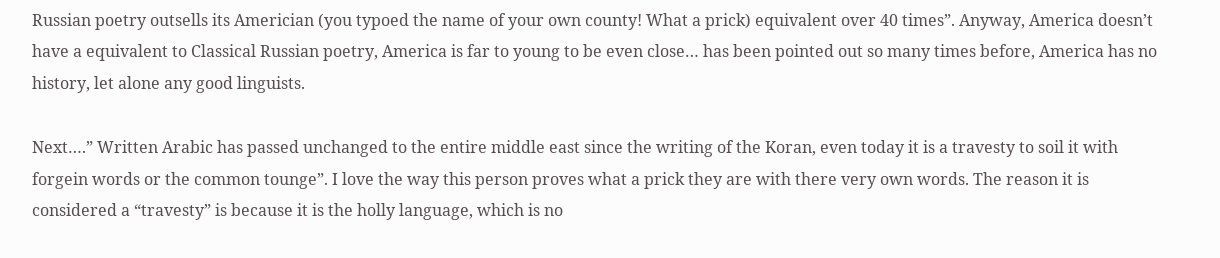Russian poetry outsells its Americian (you typoed the name of your own county! What a prick) equivalent over 40 times”. Anyway, America doesn’t have a equivalent to Classical Russian poetry, America is far to young to be even close… has been pointed out so many times before, America has no history, let alone any good linguists.

Next….” Written Arabic has passed unchanged to the entire middle east since the writing of the Koran, even today it is a travesty to soil it with forgein words or the common tounge”. I love the way this person proves what a prick they are with there very own words. The reason it is considered a “travesty” is because it is the holly language, which is no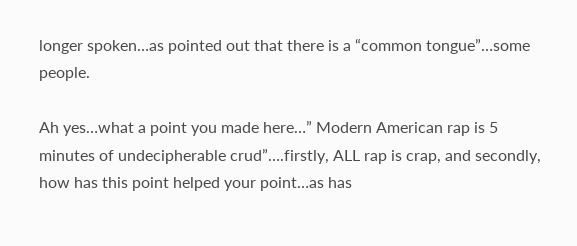longer spoken…as pointed out that there is a “common tongue”…some people.

Ah yes…what a point you made here…” Modern American rap is 5 minutes of undecipherable crud”….firstly, ALL rap is crap, and secondly, how has this point helped your point…as has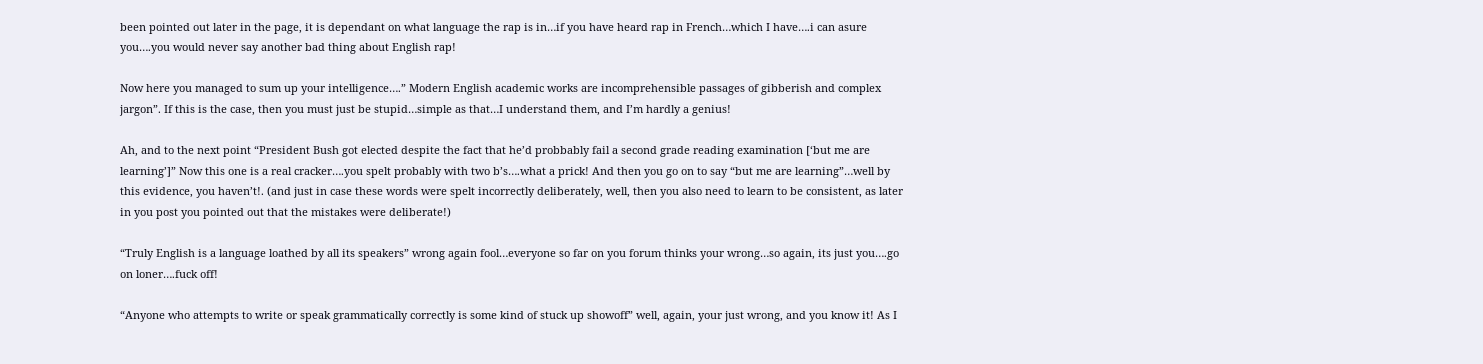been pointed out later in the page, it is dependant on what language the rap is in…if you have heard rap in French…which I have….i can asure you….you would never say another bad thing about English rap!

Now here you managed to sum up your intelligence….” Modern English academic works are incomprehensible passages of gibberish and complex jargon”. If this is the case, then you must just be stupid…simple as that…I understand them, and I’m hardly a genius!

Ah, and to the next point “President Bush got elected despite the fact that he’d probbably fail a second grade reading examination [‘but me are learning’]” Now this one is a real cracker….you spelt probably with two b’s….what a prick! And then you go on to say “but me are learning”…well by this evidence, you haven’t!. (and just in case these words were spelt incorrectly deliberately, well, then you also need to learn to be consistent, as later in you post you pointed out that the mistakes were deliberate!)

“Truly English is a language loathed by all its speakers” wrong again fool…everyone so far on you forum thinks your wrong…so again, its just you….go on loner….fuck off!

“Anyone who attempts to write or speak grammatically correctly is some kind of stuck up showoff” well, again, your just wrong, and you know it! As I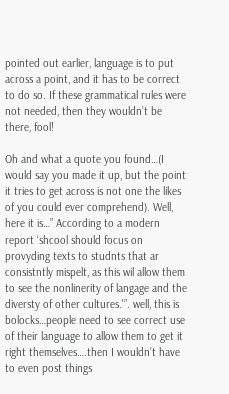pointed out earlier, language is to put across a point, and it has to be correct to do so. If these grammatical rules were not needed, then they wouldn’t be there, fool!

Oh and what a quote you found…(I would say you made it up, but the point it tries to get across is not one the likes of you could ever comprehend). Well, here it is…” According to a modern report ‘shcool should focus on provyding texts to studnts that ar consistntly mispelt, as this wil allow them to see the nonlinerity of langage and the diversty of other cultures.'”. well, this is bolocks…people need to see correct use of their language to allow them to get it right themselves….then I wouldn’t have to even post things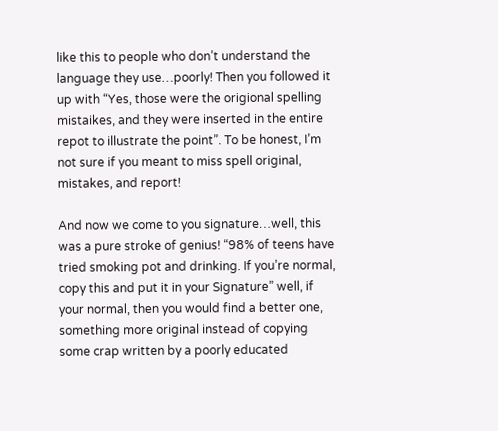like this to people who don’t understand the language they use…poorly! Then you followed it up with “Yes, those were the origional spelling mistaikes, and they were inserted in the entire repot to illustrate the point”. To be honest, I’m not sure if you meant to miss spell original, mistakes, and report!

And now we come to you signature…well, this was a pure stroke of genius! “98% of teens have tried smoking pot and drinking. If you’re normal, copy this and put it in your Signature” well, if your normal, then you would find a better one, something more original instead of copying some crap written by a poorly educated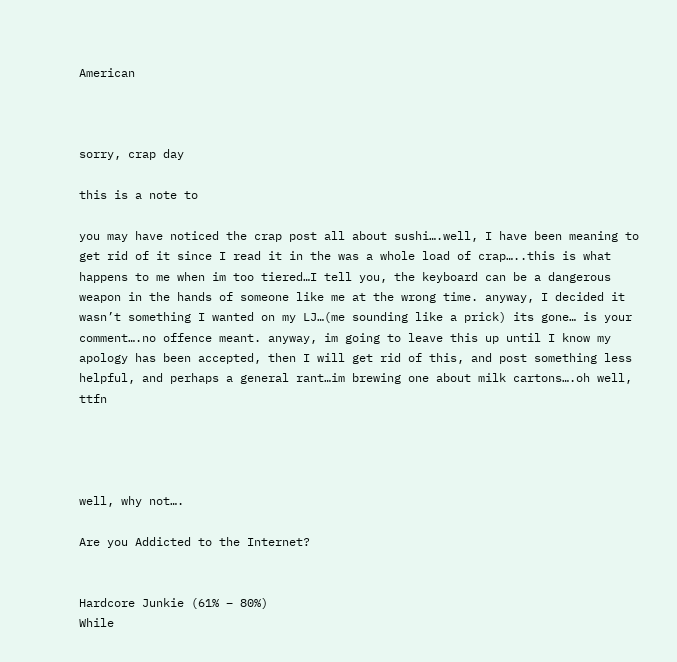American



sorry, crap day

this is a note to

you may have noticed the crap post all about sushi….well, I have been meaning to get rid of it since I read it in the was a whole load of crap…..this is what happens to me when im too tiered…I tell you, the keyboard can be a dangerous weapon in the hands of someone like me at the wrong time. anyway, I decided it wasn’t something I wanted on my LJ…(me sounding like a prick) its gone… is your comment….no offence meant. anyway, im going to leave this up until I know my apology has been accepted, then I will get rid of this, and post something less helpful, and perhaps a general rant…im brewing one about milk cartons….oh well, ttfn




well, why not….

Are you Addicted to the Internet?


Hardcore Junkie (61% – 80%)
While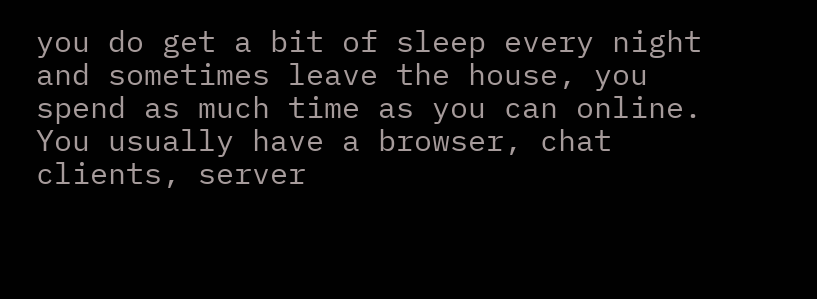you do get a bit of sleep every night and sometimes leave the house, you spend as much time as you can online. You usually have a browser, chat clients, server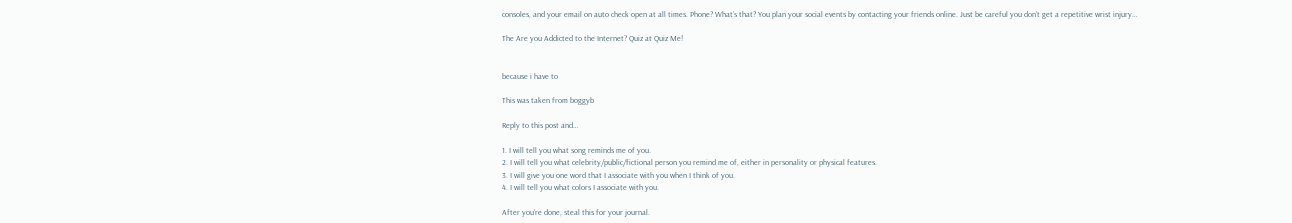consoles, and your email on auto check open at all times. Phone? What’s that? You plan your social events by contacting your friends online. Just be careful you don’t get a repetitive wrist injury…

The Are you Addicted to the Internet? Quiz at Quiz Me!


because i have to

This was taken from boggyb

Reply to this post and…

1. I will tell you what song reminds me of you.
2. I will tell you what celebrity/public/fictional person you remind me of, either in personality or physical features.
3. I will give you one word that I associate with you when I think of you.
4. I will tell you what colors I associate with you.

After you’re done, steal this for your journal.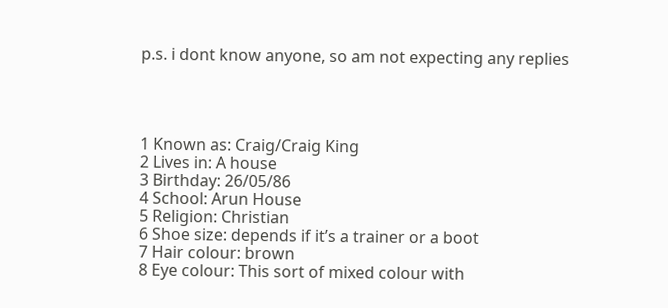p.s. i dont know anyone, so am not expecting any replies




1 Known as: Craig/Craig King
2 Lives in: A house
3 Birthday: 26/05/86
4 School: Arun House
5 Religion: Christian
6 Shoe size: depends if it’s a trainer or a boot
7 Hair colour: brown
8 Eye colour: This sort of mixed colour with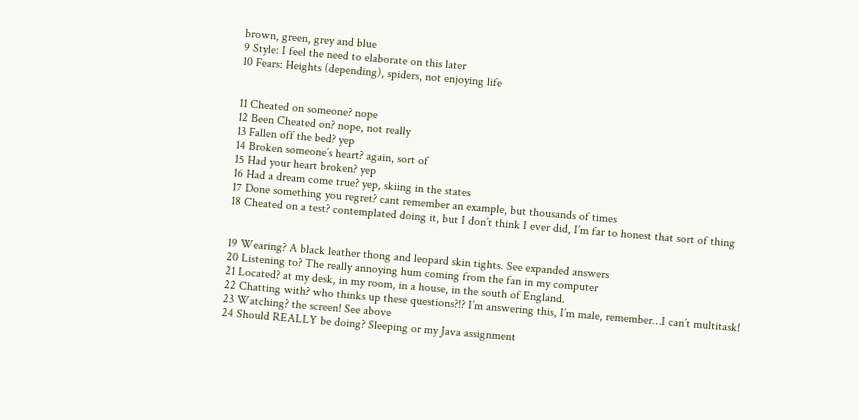brown, green, grey and blue
9 Style: I feel the need to elaborate on this later
10 Fears: Heights (depending), spiders, not enjoying life


11 Cheated on someone? nope
12 Been Cheated on? nope, not really
13 Fallen off the bed? yep
14 Broken someone’s heart? again, sort of
15 Had your heart broken? yep
16 Had a dream come true? yep, skiing in the states
17 Done something you regret? cant remember an example, but thousands of times
18 Cheated on a test? contemplated doing it, but I don’t think I ever did, I’m far to honest that sort of thing


19 Wearing? A black leather thong and leopard skin tights. See expanded answers
20 Listening to? The really annoying hum coming from the fan in my computer
21 Located? at my desk, in my room, in a house, in the south of England.
22 Chatting with? who thinks up these questions?!? I’m answering this, I’m male, remember…I can’t multitask!
23 Watching? the screen! See above
24 Should REALLY be doing? Sleeping or my Java assignment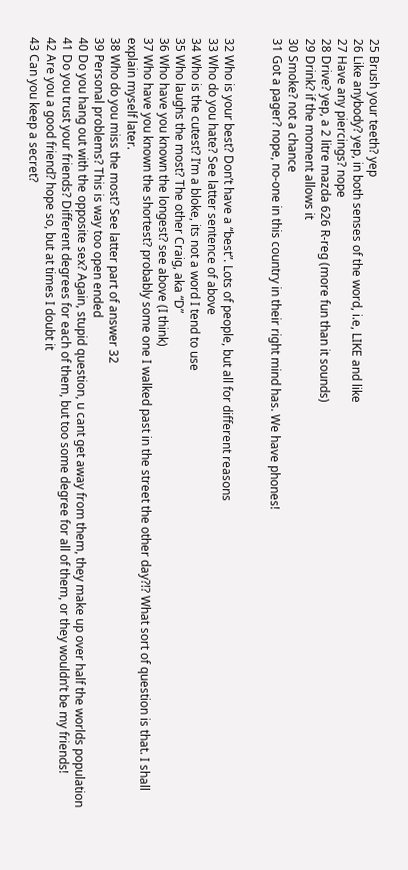25 Brush your teeth? yep
26 Like anybody? yep, in both senses of the word, i.e, LIKE and like
27 Have any piercings? nope
28 Drive? yep, a 2 litre mazda 626 R-reg (more fun than it sounds)
29 Drink? if the moment allows it
30 Smoke? not a chance
31 Got a pager? nope, no-one in this country in their right mind has. We have phones!


32 Who is your best? Don’t have a “best”. Lots of people, but all for different reasons
33 Who do you hate? See latter sentence of above
34 Who is the cutest? I’m a bloke, its not a word I tend to use
35 Who laughs the most? The other Craig, aka “D”
36 Who have you known the longest? see above (I think)
37 Who have you known the shortest? probably some one I walked past in the street the other day?!? What sort of question is that. I shall explain myself later.
38 Who do you miss the most? See latter part of answer 32
39 Personal problems? This is way too open ended
40 Do you hang out with the opposite sex? Again, stupid question, u cant get away from them, they make up over half the worlds population
41 Do you trust your friends? Different degrees for each of them, but too some degree for all of them, or they wouldn’t be my friends!
42 Are you a good friend? hope so, but at times I doubt it
43 Can you keep a secret?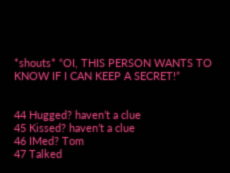*shouts* “OI, THIS PERSON WANTS TO KNOW IF I CAN KEEP A SECRET!”


44 Hugged? haven’t a clue
45 Kissed? haven’t a clue
46 IMed? Tom
47 Talked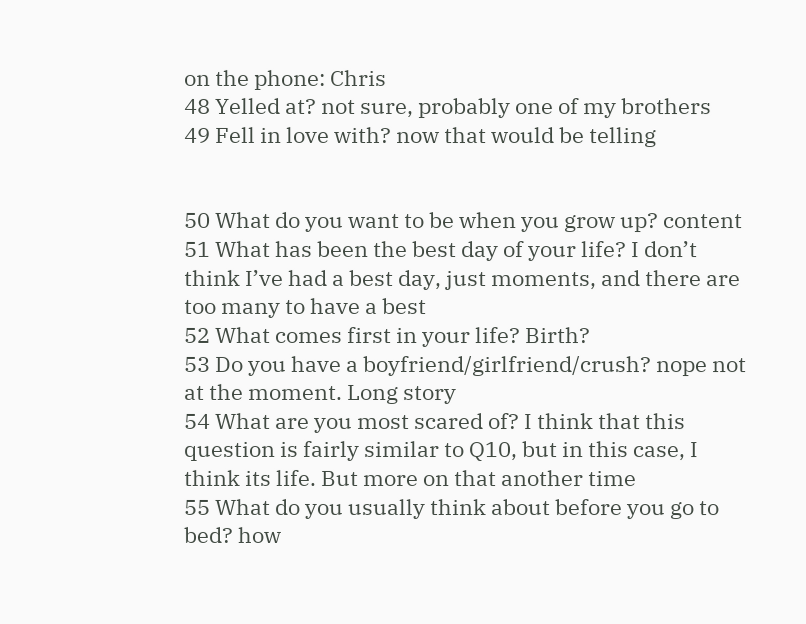on the phone: Chris
48 Yelled at? not sure, probably one of my brothers
49 Fell in love with? now that would be telling


50 What do you want to be when you grow up? content
51 What has been the best day of your life? I don’t think I’ve had a best day, just moments, and there are too many to have a best
52 What comes first in your life? Birth?
53 Do you have a boyfriend/girlfriend/crush? nope not at the moment. Long story
54 What are you most scared of? I think that this question is fairly similar to Q10, but in this case, I think its life. But more on that another time
55 What do you usually think about before you go to bed? how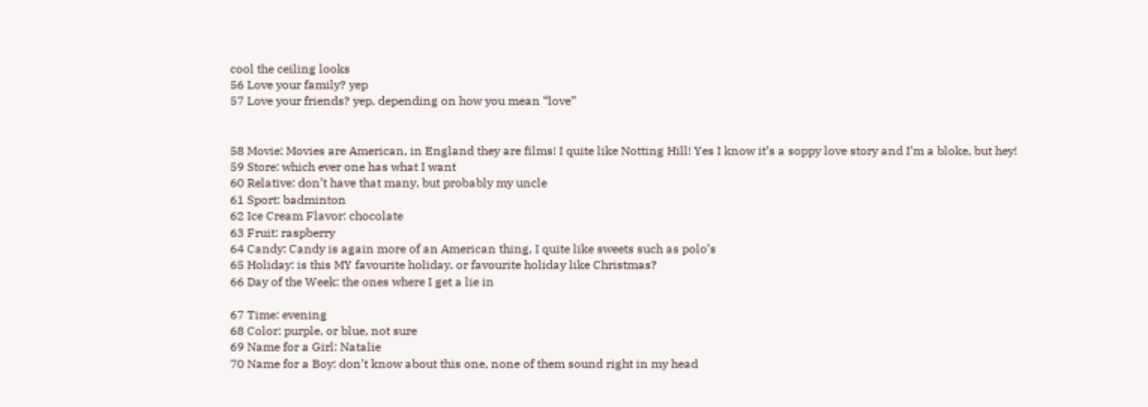cool the ceiling looks
56 Love your family? yep
57 Love your friends? yep, depending on how you mean “love”


58 Movie: Movies are American, in England they are films! I quite like Notting Hill! Yes I know it’s a soppy love story and I’m a bloke, but hey!
59 Store: which ever one has what I want
60 Relative: don’t have that many, but probably my uncle
61 Sport: badminton
62 Ice Cream Flavor: chocolate
63 Fruit: raspberry
64 Candy: Candy is again more of an American thing, I quite like sweets such as polo’s
65 Holiday: is this MY favourite holiday, or favourite holiday like Christmas?
66 Day of the Week: the ones where I get a lie in

67 Time: evening
68 Color: purple, or blue, not sure
69 Name for a Girl: Natalie
70 Name for a Boy: don’t know about this one, none of them sound right in my head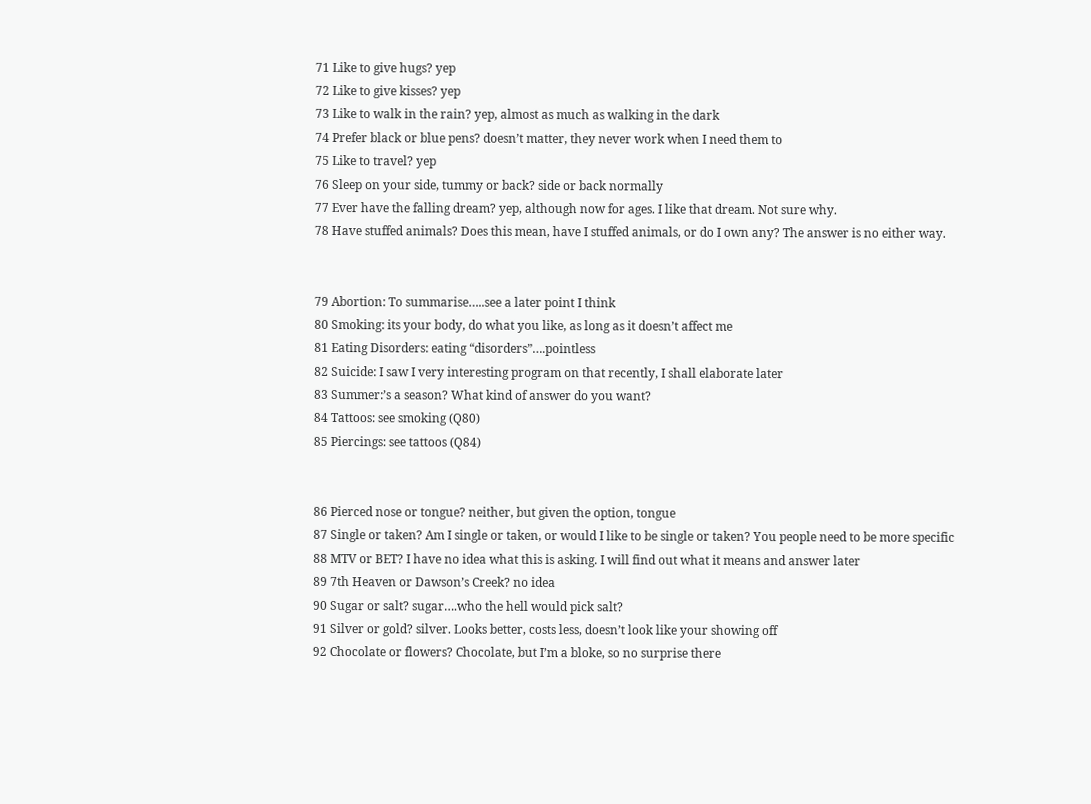71 Like to give hugs? yep
72 Like to give kisses? yep
73 Like to walk in the rain? yep, almost as much as walking in the dark
74 Prefer black or blue pens? doesn’t matter, they never work when I need them to
75 Like to travel? yep
76 Sleep on your side, tummy or back? side or back normally
77 Ever have the falling dream? yep, although now for ages. I like that dream. Not sure why.
78 Have stuffed animals? Does this mean, have I stuffed animals, or do I own any? The answer is no either way.


79 Abortion: To summarise…..see a later point I think
80 Smoking: its your body, do what you like, as long as it doesn’t affect me
81 Eating Disorders: eating “disorders”….pointless
82 Suicide: I saw I very interesting program on that recently, I shall elaborate later
83 Summer:’s a season? What kind of answer do you want?
84 Tattoos: see smoking (Q80)
85 Piercings: see tattoos (Q84)


86 Pierced nose or tongue? neither, but given the option, tongue
87 Single or taken? Am I single or taken, or would I like to be single or taken? You people need to be more specific
88 MTV or BET? I have no idea what this is asking. I will find out what it means and answer later
89 7th Heaven or Dawson’s Creek? no idea
90 Sugar or salt? sugar….who the hell would pick salt?
91 Silver or gold? silver. Looks better, costs less, doesn’t look like your showing off
92 Chocolate or flowers? Chocolate, but I’m a bloke, so no surprise there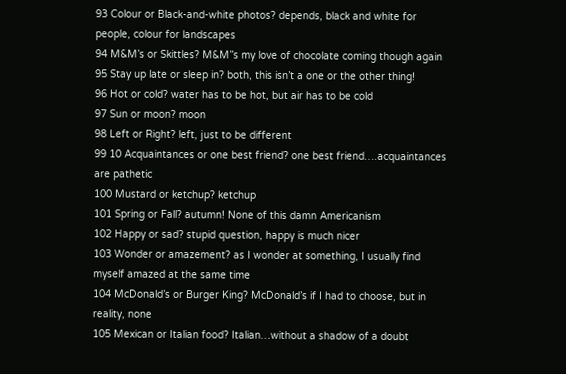93 Colour or Black-and-white photos? depends, black and white for people, colour for landscapes
94 M&M’s or Skittles? M&M’’s my love of chocolate coming though again
95 Stay up late or sleep in? both, this isn’t a one or the other thing!
96 Hot or cold? water has to be hot, but air has to be cold
97 Sun or moon? moon
98 Left or Right? left, just to be different
99 10 Acquaintances or one best friend? one best friend….acquaintances are pathetic
100 Mustard or ketchup? ketchup
101 Spring or Fall? autumn! None of this damn Americanism
102 Happy or sad? stupid question, happy is much nicer
103 Wonder or amazement? as I wonder at something, I usually find myself amazed at the same time
104 McDonald’s or Burger King? McDonald’s if I had to choose, but in reality, none
105 Mexican or Italian food? Italian…without a shadow of a doubt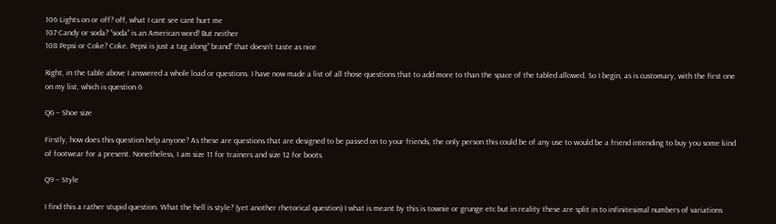106 Lights on or off? off, what I cant see cant hurt me
107 Candy or soda? “soda” is an American word! But neither
108 Pepsi or Coke? Coke. Pepsi is just a tag along” brand” that doesn’t taste as nice

Right, in the table above I answered a whole load or questions. I have now made a list of all those questions that to add more to than the space of the tabled allowed. So I begin, as is customary, with the first one on my list, which is question 6

Q6 – Shoe size

Firstly, how does this question help anyone? As these are questions that are designed to be passed on to your friends, the only person this could be of any use to would be a friend intending to buy you some kind of footwear for a present. Nonetheless, I am size 11 for trainers and size 12 for boots.

Q9 – Style

I find this a rather stupid question. What the hell is style? (yet another rhetorical question) I what is meant by this is townie or grunge etc but in reality these are split in to infinitesimal numbers of variations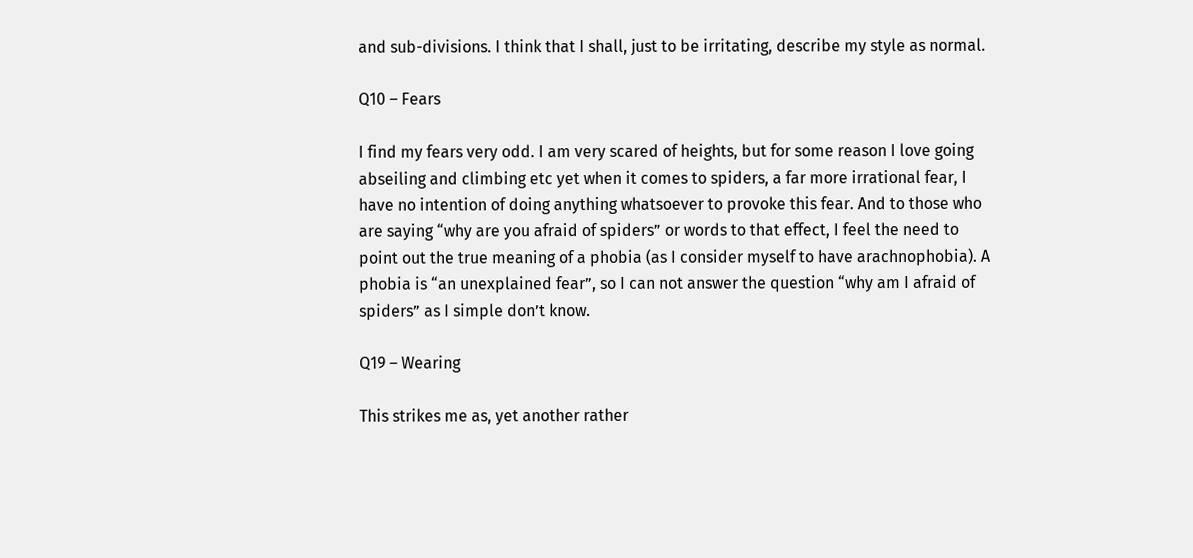and sub-divisions. I think that I shall, just to be irritating, describe my style as normal.

Q10 – Fears

I find my fears very odd. I am very scared of heights, but for some reason I love going abseiling and climbing etc yet when it comes to spiders, a far more irrational fear, I have no intention of doing anything whatsoever to provoke this fear. And to those who are saying “why are you afraid of spiders” or words to that effect, I feel the need to point out the true meaning of a phobia (as I consider myself to have arachnophobia). A phobia is “an unexplained fear”, so I can not answer the question “why am I afraid of spiders” as I simple don’t know.

Q19 – Wearing

This strikes me as, yet another rather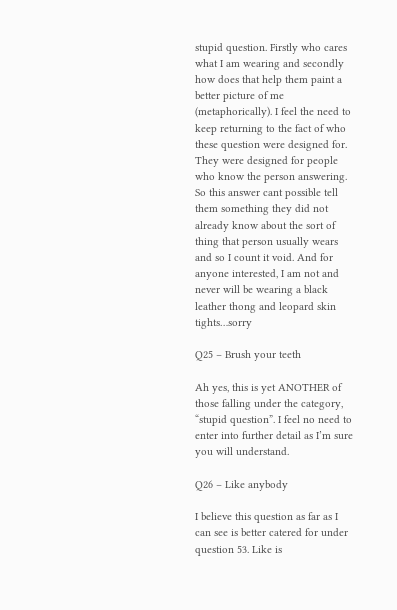stupid question. Firstly who cares what I am wearing and secondly how does that help them paint a better picture of me (metaphorically). I feel the need to keep returning to the fact of who these question were designed for. They were designed for people who know the person answering. So this answer cant possible tell them something they did not already know about the sort of thing that person usually wears and so I count it void. And for anyone interested, I am not and never will be wearing a black leather thong and leopard skin tights…sorry

Q25 – Brush your teeth

Ah yes, this is yet ANOTHER of those falling under the category, “stupid question”. I feel no need to enter into further detail as I’m sure you will understand.

Q26 – Like anybody

I believe this question as far as I can see is better catered for under question 53. Like is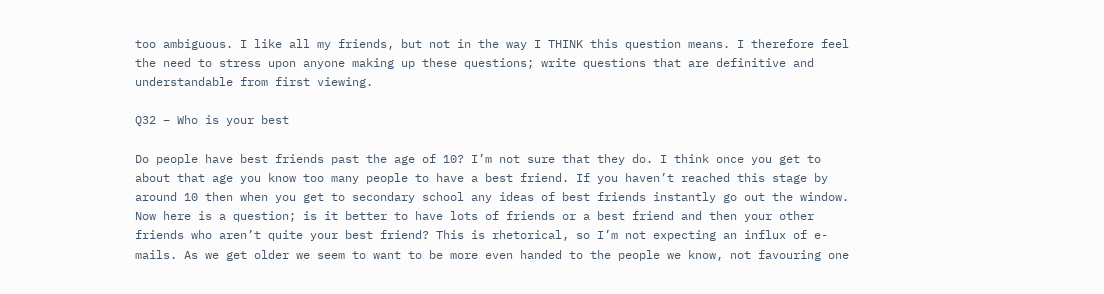too ambiguous. I like all my friends, but not in the way I THINK this question means. I therefore feel the need to stress upon anyone making up these questions; write questions that are definitive and understandable from first viewing.

Q32 – Who is your best

Do people have best friends past the age of 10? I’m not sure that they do. I think once you get to about that age you know too many people to have a best friend. If you haven’t reached this stage by around 10 then when you get to secondary school any ideas of best friends instantly go out the window. Now here is a question; is it better to have lots of friends or a best friend and then your other friends who aren’t quite your best friend? This is rhetorical, so I’m not expecting an influx of e-mails. As we get older we seem to want to be more even handed to the people we know, not favouring one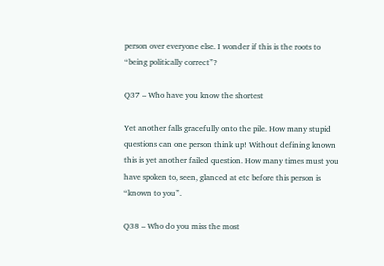person over everyone else. I wonder if this is the roots to “being politically correct”?

Q37 – Who have you know the shortest

Yet another falls gracefully onto the pile. How many stupid questions can one person think up! Without defining known this is yet another failed question. How many times must you have spoken to, seen, glanced at etc before this person is “known to you”.

Q38 – Who do you miss the most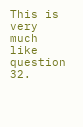This is very much like question 32.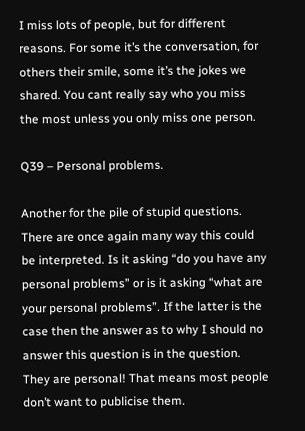I miss lots of people, but for different reasons. For some it’s the conversation, for others their smile, some it’s the jokes we shared. You cant really say who you miss the most unless you only miss one person.

Q39 – Personal problems.

Another for the pile of stupid questions. There are once again many way this could be interpreted. Is it asking “do you have any personal problems” or is it asking “what are your personal problems”. If the latter is the case then the answer as to why I should no answer this question is in the question. They are personal! That means most people don’t want to publicise them.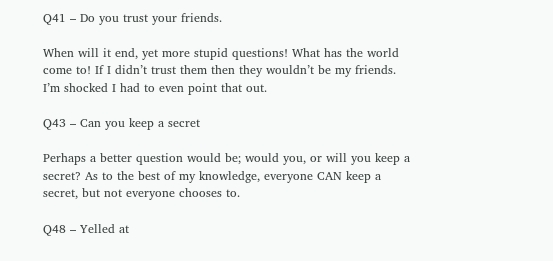Q41 – Do you trust your friends.

When will it end, yet more stupid questions! What has the world come to! If I didn’t trust them then they wouldn’t be my friends. I’m shocked I had to even point that out.

Q43 – Can you keep a secret

Perhaps a better question would be; would you, or will you keep a secret? As to the best of my knowledge, everyone CAN keep a secret, but not everyone chooses to.

Q48 – Yelled at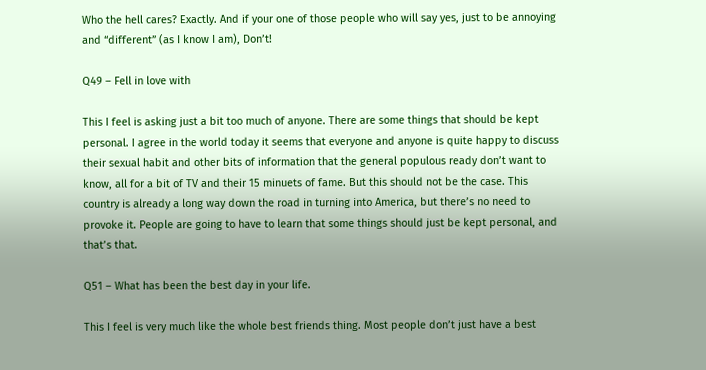Who the hell cares? Exactly. And if your one of those people who will say yes, just to be annoying and “different” (as I know I am), Don’t!

Q49 – Fell in love with

This I feel is asking just a bit too much of anyone. There are some things that should be kept personal. I agree in the world today it seems that everyone and anyone is quite happy to discuss their sexual habit and other bits of information that the general populous ready don’t want to know, all for a bit of TV and their 15 minuets of fame. But this should not be the case. This country is already a long way down the road in turning into America, but there’s no need to provoke it. People are going to have to learn that some things should just be kept personal, and that’s that.

Q51 – What has been the best day in your life.

This I feel is very much like the whole best friends thing. Most people don’t just have a best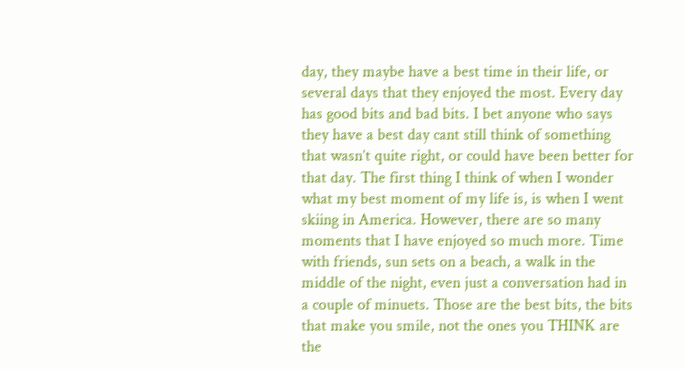day, they maybe have a best time in their life, or several days that they enjoyed the most. Every day has good bits and bad bits. I bet anyone who says they have a best day cant still think of something that wasn’t quite right, or could have been better for that day. The first thing I think of when I wonder what my best moment of my life is, is when I went skiing in America. However, there are so many moments that I have enjoyed so much more. Time with friends, sun sets on a beach, a walk in the middle of the night, even just a conversation had in a couple of minuets. Those are the best bits, the bits that make you smile, not the ones you THINK are the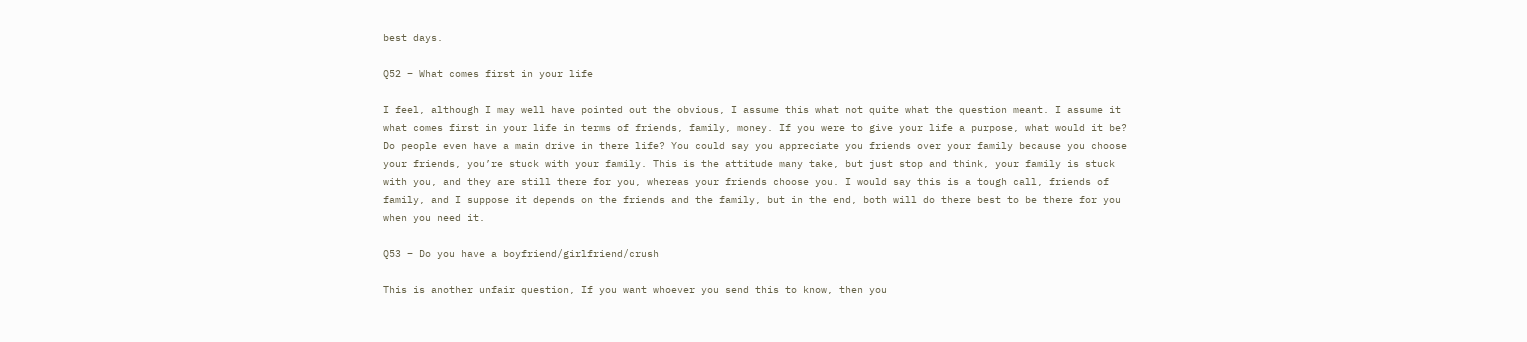best days.

Q52 – What comes first in your life

I feel, although I may well have pointed out the obvious, I assume this what not quite what the question meant. I assume it what comes first in your life in terms of friends, family, money. If you were to give your life a purpose, what would it be? Do people even have a main drive in there life? You could say you appreciate you friends over your family because you choose your friends, you’re stuck with your family. This is the attitude many take, but just stop and think, your family is stuck with you, and they are still there for you, whereas your friends choose you. I would say this is a tough call, friends of family, and I suppose it depends on the friends and the family, but in the end, both will do there best to be there for you when you need it.

Q53 – Do you have a boyfriend/girlfriend/crush

This is another unfair question, If you want whoever you send this to know, then you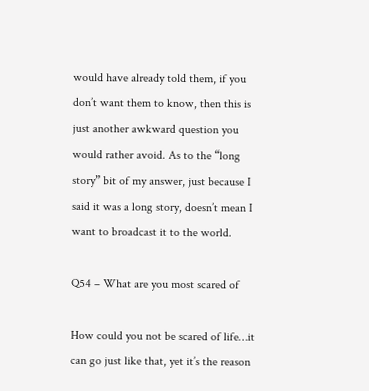would have already told them, if you don’t want them to know, then this is just another awkward question you would rather avoid. As to the “long story” bit of my answer, just because I said it was a long story, doesn’t mean I want to broadcast it to the world.

Q54 – What are you most scared of

How could you not be scared of life…it can go just like that, yet it’s the reason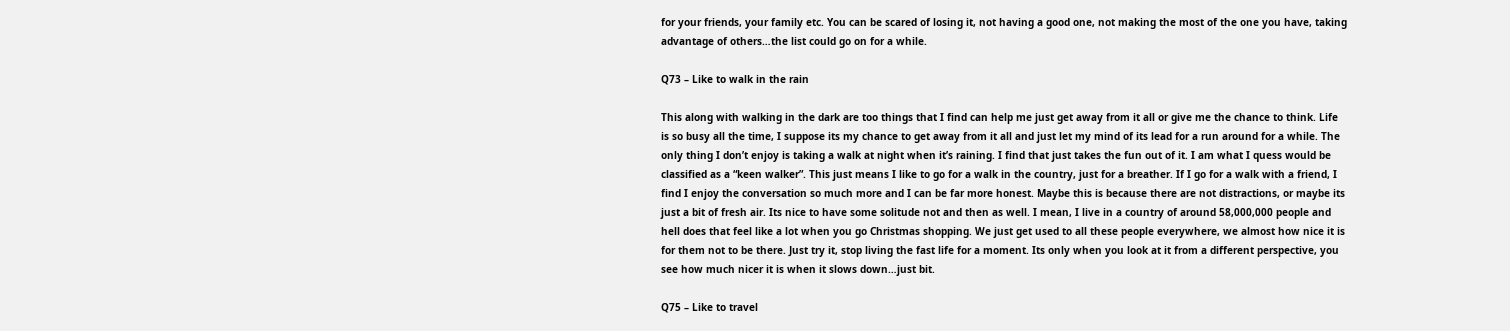for your friends, your family etc. You can be scared of losing it, not having a good one, not making the most of the one you have, taking advantage of others…the list could go on for a while.

Q73 – Like to walk in the rain

This along with walking in the dark are too things that I find can help me just get away from it all or give me the chance to think. Life is so busy all the time, I suppose its my chance to get away from it all and just let my mind of its lead for a run around for a while. The only thing I don’t enjoy is taking a walk at night when it’s raining. I find that just takes the fun out of it. I am what I quess would be classified as a “keen walker”. This just means I like to go for a walk in the country, just for a breather. If I go for a walk with a friend, I find I enjoy the conversation so much more and I can be far more honest. Maybe this is because there are not distractions, or maybe its just a bit of fresh air. Its nice to have some solitude not and then as well. I mean, I live in a country of around 58,000,000 people and hell does that feel like a lot when you go Christmas shopping. We just get used to all these people everywhere, we almost how nice it is for them not to be there. Just try it, stop living the fast life for a moment. Its only when you look at it from a different perspective, you see how much nicer it is when it slows down…just bit.

Q75 – Like to travel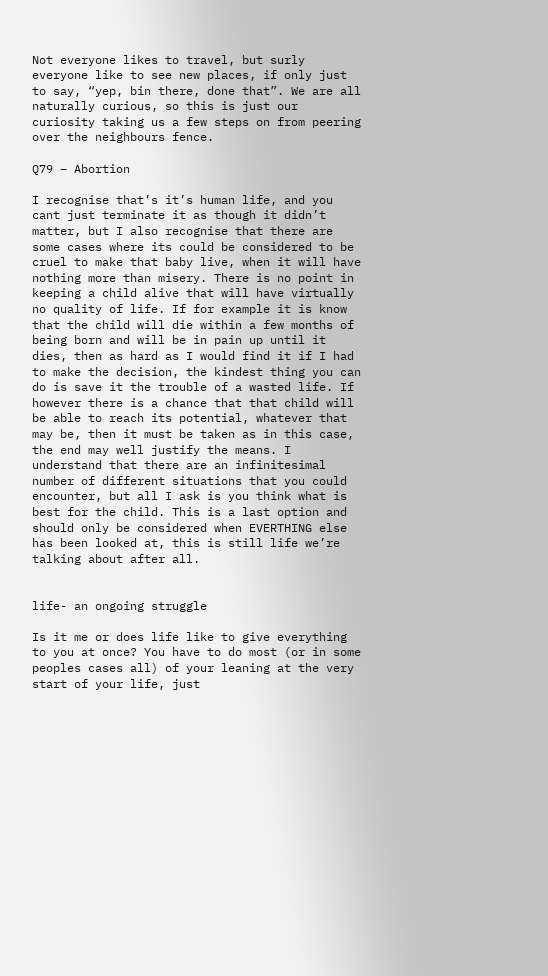Not everyone likes to travel, but surly everyone like to see new places, if only just to say, “yep, bin there, done that”. We are all naturally curious, so this is just our curiosity taking us a few steps on from peering over the neighbours fence.

Q79 – Abortion

I recognise that’s it’s human life, and you cant just terminate it as though it didn’t matter, but I also recognise that there are some cases where its could be considered to be cruel to make that baby live, when it will have nothing more than misery. There is no point in keeping a child alive that will have virtually no quality of life. If for example it is know that the child will die within a few months of being born and will be in pain up until it dies, then as hard as I would find it if I had to make the decision, the kindest thing you can do is save it the trouble of a wasted life. If however there is a chance that that child will be able to reach its potential, whatever that may be, then it must be taken as in this case, the end may well justify the means. I understand that there are an infinitesimal number of different situations that you could encounter, but all I ask is you think what is best for the child. This is a last option and should only be considered when EVERTHING else has been looked at, this is still life we’re talking about after all.


life- an ongoing struggle

Is it me or does life like to give everything to you at once? You have to do most (or in some peoples cases all) of your leaning at the very start of your life, just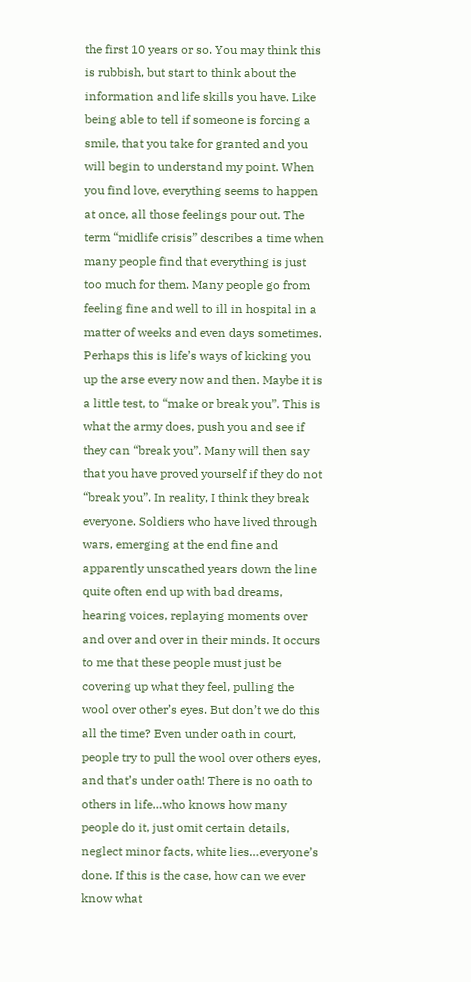the first 10 years or so. You may think this is rubbish, but start to think about the information and life skills you have. Like being able to tell if someone is forcing a smile, that you take for granted and you will begin to understand my point. When you find love, everything seems to happen at once, all those feelings pour out. The term “midlife crisis” describes a time when many people find that everything is just too much for them. Many people go from feeling fine and well to ill in hospital in a matter of weeks and even days sometimes. Perhaps this is life’s ways of kicking you up the arse every now and then. Maybe it is a little test, to “make or break you”. This is what the army does, push you and see if they can “break you”. Many will then say that you have proved yourself if they do not “break you”. In reality, I think they break everyone. Soldiers who have lived through wars, emerging at the end fine and apparently unscathed years down the line quite often end up with bad dreams, hearing voices, replaying moments over and over and over in their minds. It occurs to me that these people must just be covering up what they feel, pulling the wool over other’s eyes. But don’t we do this all the time? Even under oath in court, people try to pull the wool over others eyes, and that’s under oath! There is no oath to others in life…who knows how many people do it, just omit certain details, neglect minor facts, white lies…everyone’s done. If this is the case, how can we ever know what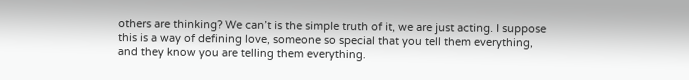others are thinking? We can’t is the simple truth of it, we are just acting. I suppose this is a way of defining love, someone so special that you tell them everything, and they know you are telling them everything.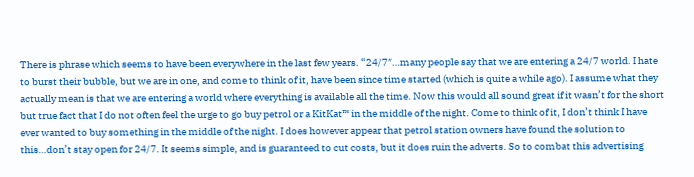There is phrase which seems to have been everywhere in the last few years. “24/7″…many people say that we are entering a 24/7 world. I hate to burst their bubble, but we are in one, and come to think of it, have been since time started (which is quite a while ago). I assume what they actually mean is that we are entering a world where everything is available all the time. Now this would all sound great if it wasn’t for the short but true fact that I do not often feel the urge to go buy petrol or a KitKat™ in the middle of the night. Come to think of it, I don’t think I have ever wanted to buy something in the middle of the night. I does however appear that petrol station owners have found the solution to this…don’t stay open for 24/7. It seems simple, and is guaranteed to cut costs, but it does ruin the adverts. So to combat this advertising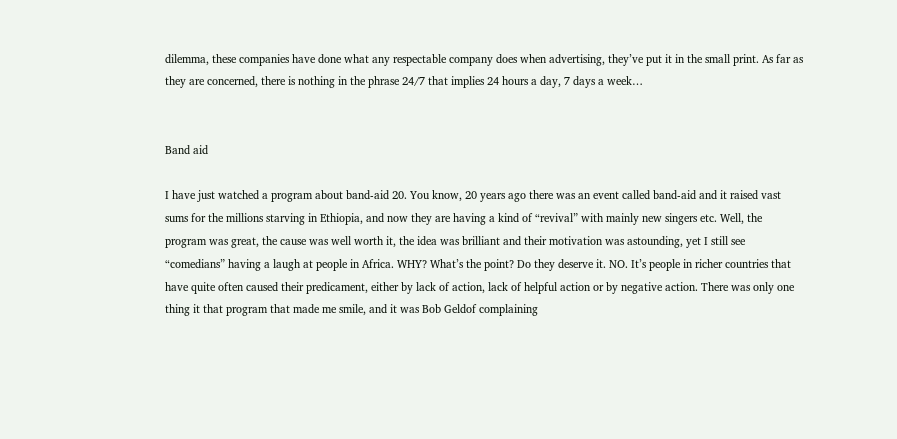dilemma, these companies have done what any respectable company does when advertising, they’ve put it in the small print. As far as they are concerned, there is nothing in the phrase 24/7 that implies 24 hours a day, 7 days a week…


Band aid

I have just watched a program about band-aid 20. You know, 20 years ago there was an event called band-aid and it raised vast sums for the millions starving in Ethiopia, and now they are having a kind of “revival” with mainly new singers etc. Well, the program was great, the cause was well worth it, the idea was brilliant and their motivation was astounding, yet I still see “comedians” having a laugh at people in Africa. WHY? What’s the point? Do they deserve it. NO. It’s people in richer countries that have quite often caused their predicament, either by lack of action, lack of helpful action or by negative action. There was only one thing it that program that made me smile, and it was Bob Geldof complaining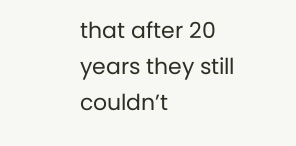that after 20 years they still couldn’t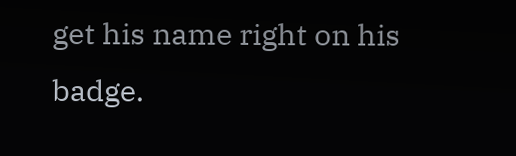get his name right on his badge.